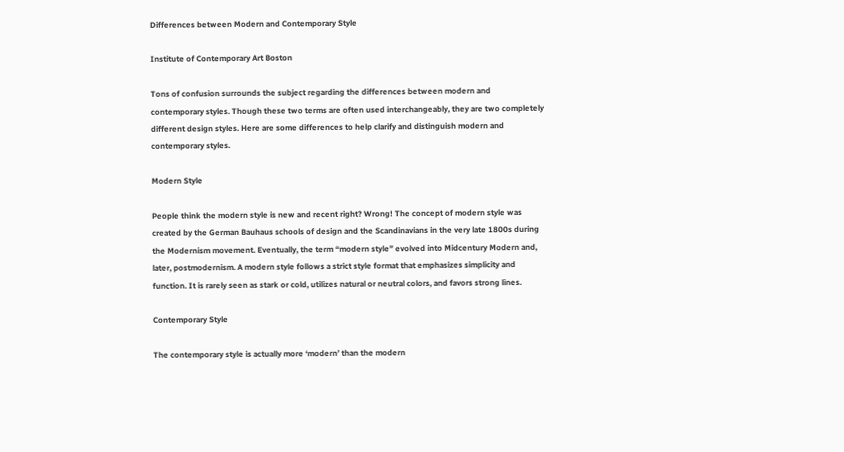Differences between Modern and Contemporary Style

Institute of Contemporary Art Boston

Tons of confusion surrounds the subject regarding the differences between modern and contemporary styles. Though these two terms are often used interchangeably, they are two completely different design styles. Here are some differences to help clarify and distinguish modern and contemporary styles.

Modern Style

People think the modern style is new and recent right? Wrong! The concept of modern style was created by the German Bauhaus schools of design and the Scandinavians in the very late 1800s during the Modernism movement. Eventually, the term “modern style” evolved into Midcentury Modern and, later, postmodernism. A modern style follows a strict style format that emphasizes simplicity and function. It is rarely seen as stark or cold, utilizes natural or neutral colors, and favors strong lines.

Contemporary Style

The contemporary style is actually more ‘modern’ than the modern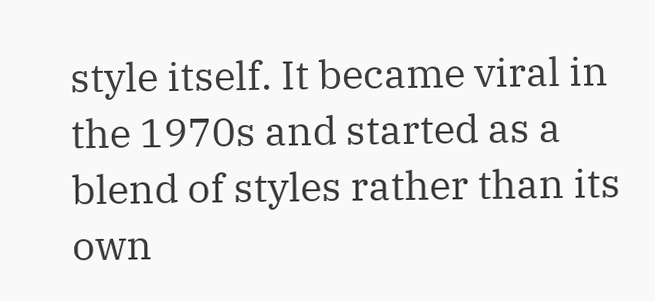style itself. It became viral in the 1970s and started as a blend of styles rather than its own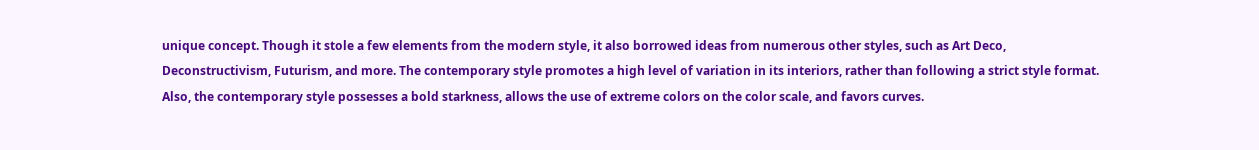unique concept. Though it stole a few elements from the modern style, it also borrowed ideas from numerous other styles, such as Art Deco, Deconstructivism, Futurism, and more. The contemporary style promotes a high level of variation in its interiors, rather than following a strict style format. Also, the contemporary style possesses a bold starkness, allows the use of extreme colors on the color scale, and favors curves.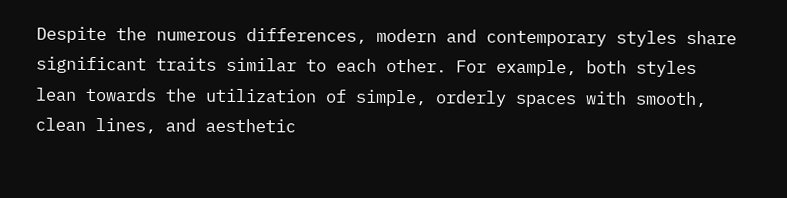Despite the numerous differences, modern and contemporary styles share significant traits similar to each other. For example, both styles lean towards the utilization of simple, orderly spaces with smooth, clean lines, and aesthetic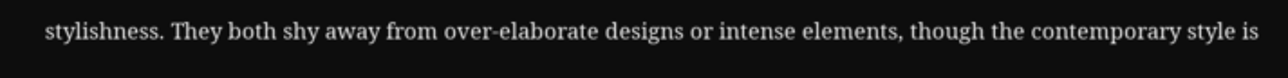stylishness. They both shy away from over-elaborate designs or intense elements, though the contemporary style is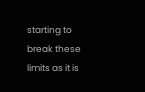starting to break these limits as it is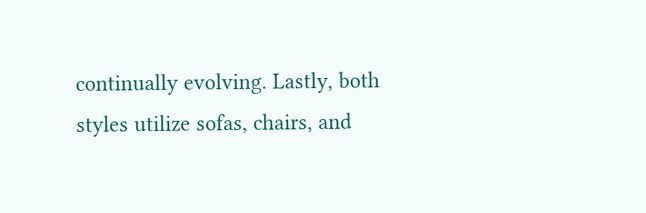continually evolving. Lastly, both styles utilize sofas, chairs, and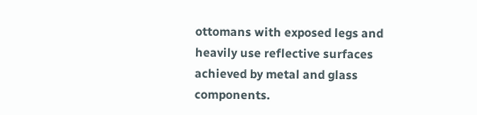ottomans with exposed legs and heavily use reflective surfaces achieved by metal and glass components.